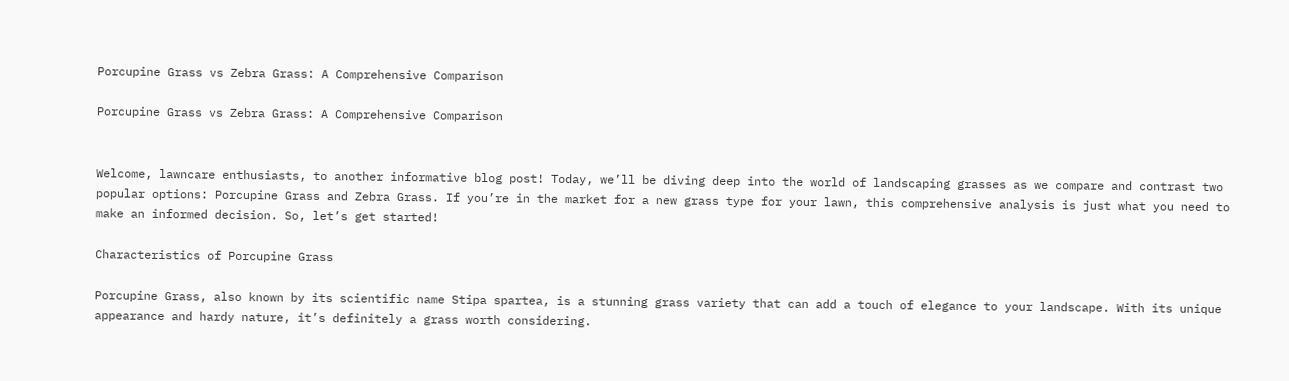Porcupine Grass vs Zebra Grass: A Comprehensive Comparison

Porcupine Grass vs Zebra Grass: A Comprehensive Comparison


Welcome, lawncare enthusiasts, to another informative blog post! Today, we’ll be diving deep into the world of landscaping grasses as we compare and contrast two popular options: Porcupine Grass and Zebra Grass. If you’re in the market for a new grass type for your lawn, this comprehensive analysis is just what you need to make an informed decision. So, let’s get started!

Characteristics of Porcupine Grass

Porcupine Grass, also known by its scientific name Stipa spartea, is a stunning grass variety that can add a touch of elegance to your landscape. With its unique appearance and hardy nature, it’s definitely a grass worth considering.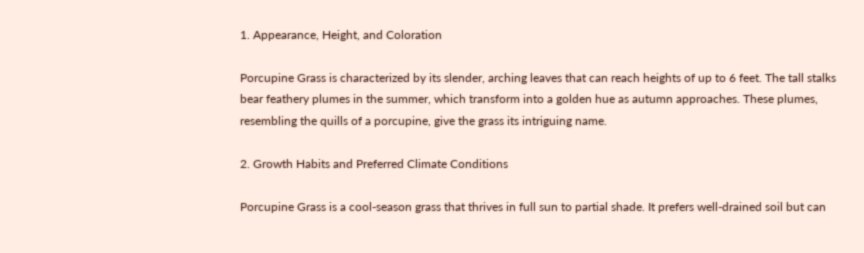1. Appearance, Height, and Coloration

Porcupine Grass is characterized by its slender, arching leaves that can reach heights of up to 6 feet. The tall stalks bear feathery plumes in the summer, which transform into a golden hue as autumn approaches. These plumes, resembling the quills of a porcupine, give the grass its intriguing name.

2. Growth Habits and Preferred Climate Conditions

Porcupine Grass is a cool-season grass that thrives in full sun to partial shade. It prefers well-drained soil but can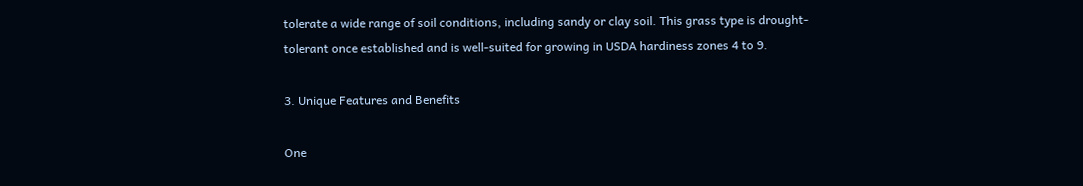tolerate a wide range of soil conditions, including sandy or clay soil. This grass type is drought-tolerant once established and is well-suited for growing in USDA hardiness zones 4 to 9.

3. Unique Features and Benefits

One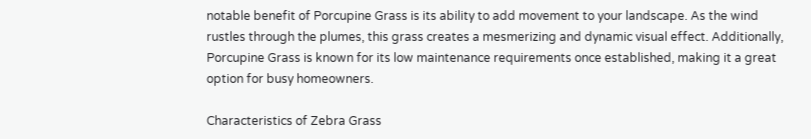notable benefit of Porcupine Grass is its ability to add movement to your landscape. As the wind rustles through the plumes, this grass creates a mesmerizing and dynamic visual effect. Additionally, Porcupine Grass is known for its low maintenance requirements once established, making it a great option for busy homeowners.

Characteristics of Zebra Grass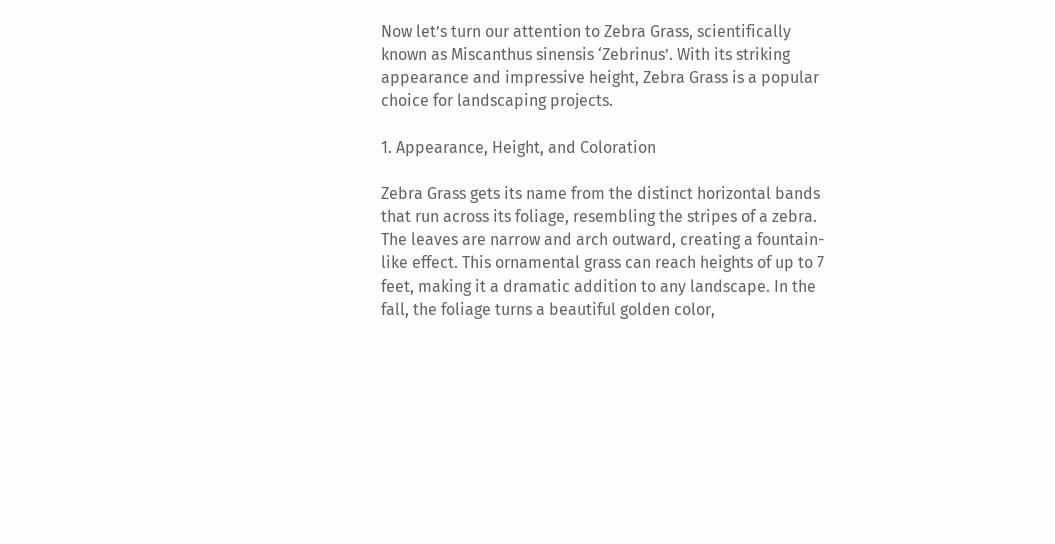Now let’s turn our attention to Zebra Grass, scientifically known as Miscanthus sinensis ‘Zebrinus’. With its striking appearance and impressive height, Zebra Grass is a popular choice for landscaping projects.

1. Appearance, Height, and Coloration

Zebra Grass gets its name from the distinct horizontal bands that run across its foliage, resembling the stripes of a zebra. The leaves are narrow and arch outward, creating a fountain-like effect. This ornamental grass can reach heights of up to 7 feet, making it a dramatic addition to any landscape. In the fall, the foliage turns a beautiful golden color,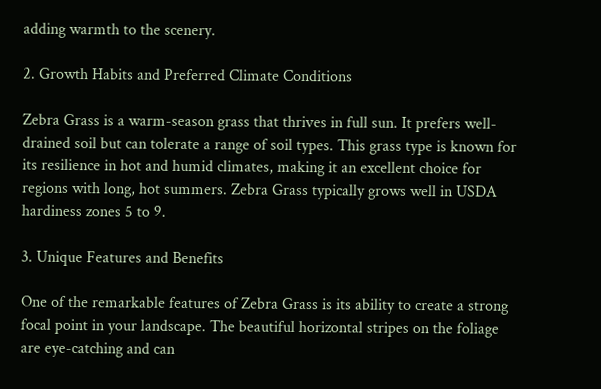adding warmth to the scenery.

2. Growth Habits and Preferred Climate Conditions

Zebra Grass is a warm-season grass that thrives in full sun. It prefers well-drained soil but can tolerate a range of soil types. This grass type is known for its resilience in hot and humid climates, making it an excellent choice for regions with long, hot summers. Zebra Grass typically grows well in USDA hardiness zones 5 to 9.

3. Unique Features and Benefits

One of the remarkable features of Zebra Grass is its ability to create a strong focal point in your landscape. The beautiful horizontal stripes on the foliage are eye-catching and can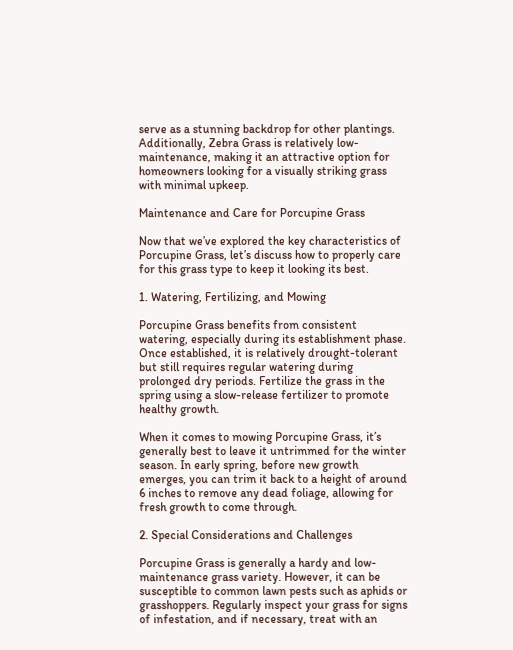serve as a stunning backdrop for other plantings. Additionally, Zebra Grass is relatively low-maintenance, making it an attractive option for homeowners looking for a visually striking grass with minimal upkeep.

Maintenance and Care for Porcupine Grass

Now that we’ve explored the key characteristics of Porcupine Grass, let’s discuss how to properly care for this grass type to keep it looking its best.

1. Watering, Fertilizing, and Mowing

Porcupine Grass benefits from consistent watering, especially during its establishment phase. Once established, it is relatively drought-tolerant but still requires regular watering during prolonged dry periods. Fertilize the grass in the spring using a slow-release fertilizer to promote healthy growth.

When it comes to mowing Porcupine Grass, it’s generally best to leave it untrimmed for the winter season. In early spring, before new growth emerges, you can trim it back to a height of around 6 inches to remove any dead foliage, allowing for fresh growth to come through.

2. Special Considerations and Challenges

Porcupine Grass is generally a hardy and low-maintenance grass variety. However, it can be susceptible to common lawn pests such as aphids or grasshoppers. Regularly inspect your grass for signs of infestation, and if necessary, treat with an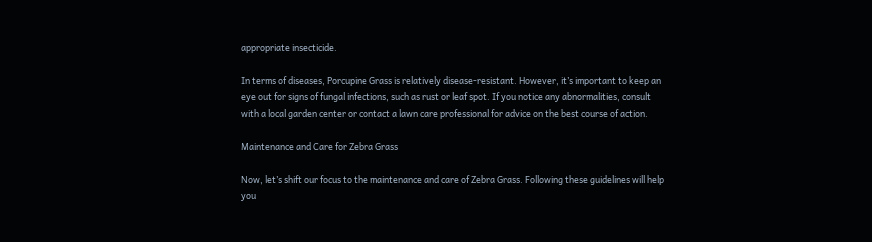appropriate insecticide.

In terms of diseases, Porcupine Grass is relatively disease-resistant. However, it’s important to keep an eye out for signs of fungal infections, such as rust or leaf spot. If you notice any abnormalities, consult with a local garden center or contact a lawn care professional for advice on the best course of action.

Maintenance and Care for Zebra Grass

Now, let’s shift our focus to the maintenance and care of Zebra Grass. Following these guidelines will help you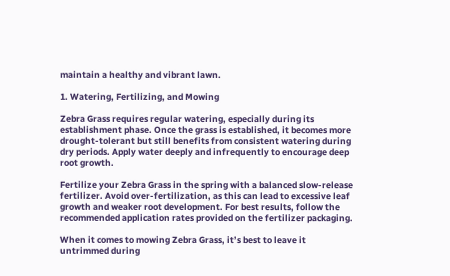maintain a healthy and vibrant lawn.

1. Watering, Fertilizing, and Mowing

Zebra Grass requires regular watering, especially during its establishment phase. Once the grass is established, it becomes more drought-tolerant but still benefits from consistent watering during dry periods. Apply water deeply and infrequently to encourage deep root growth.

Fertilize your Zebra Grass in the spring with a balanced slow-release fertilizer. Avoid over-fertilization, as this can lead to excessive leaf growth and weaker root development. For best results, follow the recommended application rates provided on the fertilizer packaging.

When it comes to mowing Zebra Grass, it’s best to leave it untrimmed during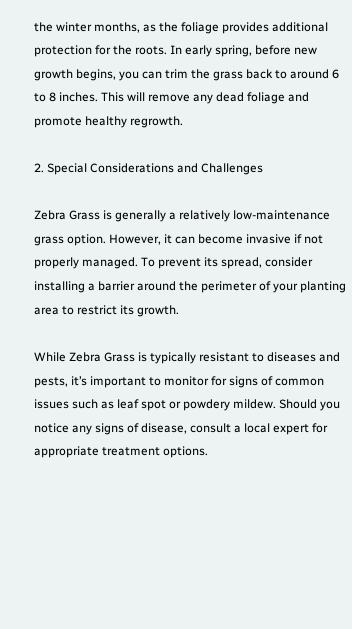the winter months, as the foliage provides additional protection for the roots. In early spring, before new growth begins, you can trim the grass back to around 6 to 8 inches. This will remove any dead foliage and promote healthy regrowth.

2. Special Considerations and Challenges

Zebra Grass is generally a relatively low-maintenance grass option. However, it can become invasive if not properly managed. To prevent its spread, consider installing a barrier around the perimeter of your planting area to restrict its growth.

While Zebra Grass is typically resistant to diseases and pests, it’s important to monitor for signs of common issues such as leaf spot or powdery mildew. Should you notice any signs of disease, consult a local expert for appropriate treatment options.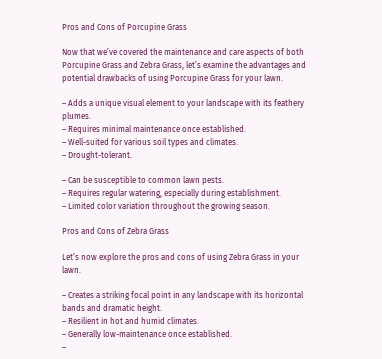Pros and Cons of Porcupine Grass

Now that we’ve covered the maintenance and care aspects of both Porcupine Grass and Zebra Grass, let’s examine the advantages and potential drawbacks of using Porcupine Grass for your lawn.

– Adds a unique visual element to your landscape with its feathery plumes.
– Requires minimal maintenance once established.
– Well-suited for various soil types and climates.
– Drought-tolerant.

– Can be susceptible to common lawn pests.
– Requires regular watering, especially during establishment.
– Limited color variation throughout the growing season.

Pros and Cons of Zebra Grass

Let’s now explore the pros and cons of using Zebra Grass in your lawn.

– Creates a striking focal point in any landscape with its horizontal bands and dramatic height.
– Resilient in hot and humid climates.
– Generally low-maintenance once established.
–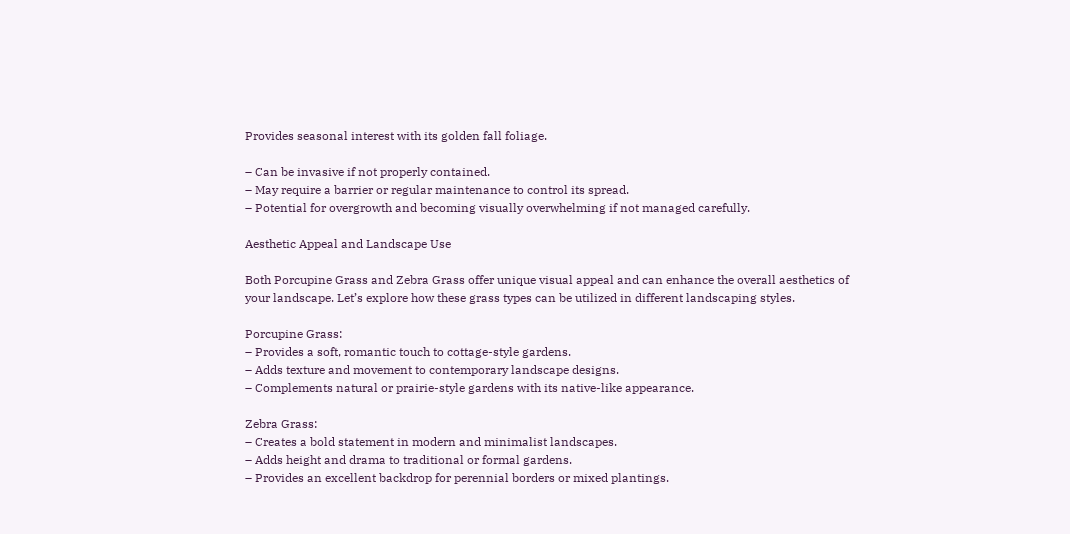Provides seasonal interest with its golden fall foliage.

– Can be invasive if not properly contained.
– May require a barrier or regular maintenance to control its spread.
– Potential for overgrowth and becoming visually overwhelming if not managed carefully.

Aesthetic Appeal and Landscape Use

Both Porcupine Grass and Zebra Grass offer unique visual appeal and can enhance the overall aesthetics of your landscape. Let’s explore how these grass types can be utilized in different landscaping styles.

Porcupine Grass:
– Provides a soft, romantic touch to cottage-style gardens.
– Adds texture and movement to contemporary landscape designs.
– Complements natural or prairie-style gardens with its native-like appearance.

Zebra Grass:
– Creates a bold statement in modern and minimalist landscapes.
– Adds height and drama to traditional or formal gardens.
– Provides an excellent backdrop for perennial borders or mixed plantings.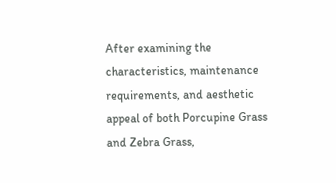After examining the characteristics, maintenance requirements, and aesthetic appeal of both Porcupine Grass and Zebra Grass,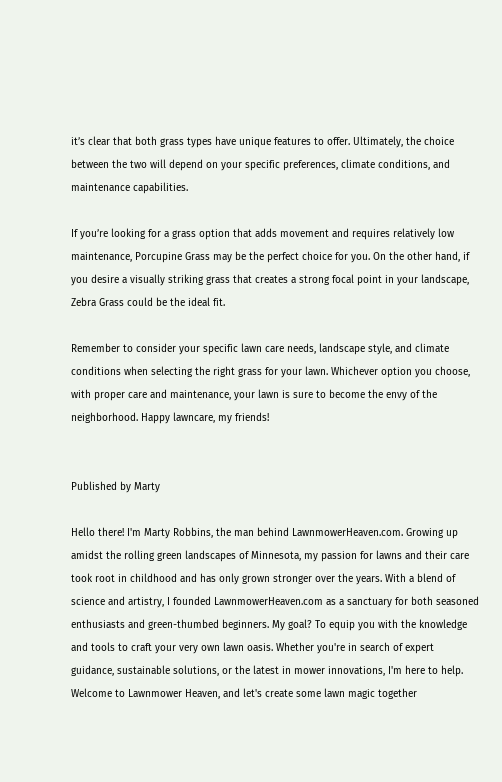it’s clear that both grass types have unique features to offer. Ultimately, the choice between the two will depend on your specific preferences, climate conditions, and maintenance capabilities.

If you’re looking for a grass option that adds movement and requires relatively low maintenance, Porcupine Grass may be the perfect choice for you. On the other hand, if you desire a visually striking grass that creates a strong focal point in your landscape, Zebra Grass could be the ideal fit.

Remember to consider your specific lawn care needs, landscape style, and climate conditions when selecting the right grass for your lawn. Whichever option you choose, with proper care and maintenance, your lawn is sure to become the envy of the neighborhood. Happy lawncare, my friends!


Published by Marty

Hello there! I'm Marty Robbins, the man behind LawnmowerHeaven.com. Growing up amidst the rolling green landscapes of Minnesota, my passion for lawns and their care took root in childhood and has only grown stronger over the years. With a blend of science and artistry, I founded LawnmowerHeaven.com as a sanctuary for both seasoned enthusiasts and green-thumbed beginners. My goal? To equip you with the knowledge and tools to craft your very own lawn oasis. Whether you're in search of expert guidance, sustainable solutions, or the latest in mower innovations, I'm here to help. Welcome to Lawnmower Heaven, and let's create some lawn magic together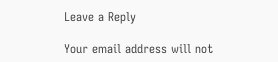Leave a Reply

Your email address will not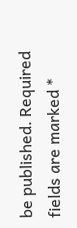be published. Required fields are marked *